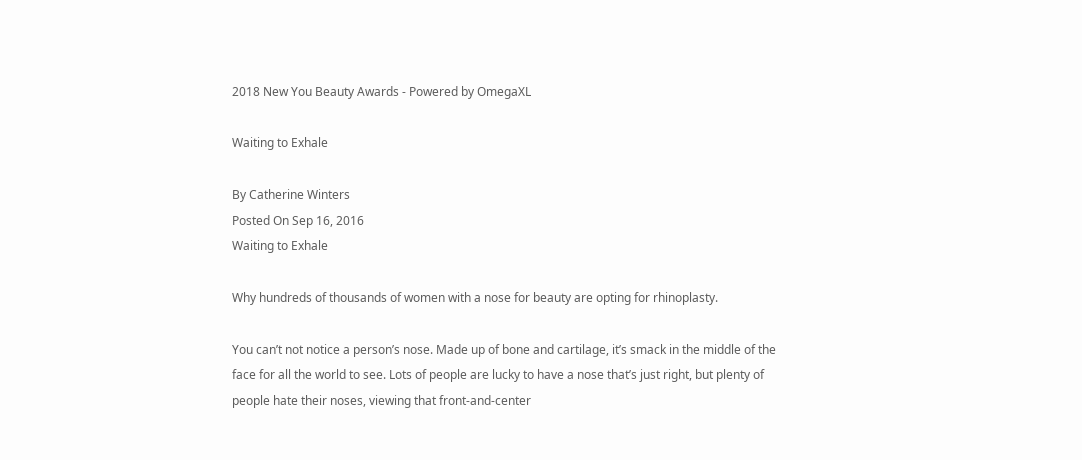2018 New You Beauty Awards - Powered by OmegaXL

Waiting to Exhale

By Catherine Winters
Posted On Sep 16, 2016
Waiting to Exhale

Why hundreds of thousands of women with a nose for beauty are opting for rhinoplasty.

You can’t not notice a person’s nose. Made up of bone and cartilage, it’s smack in the middle of the face for all the world to see. Lots of people are lucky to have a nose that’s just right, but plenty of people hate their noses, viewing that front-and-center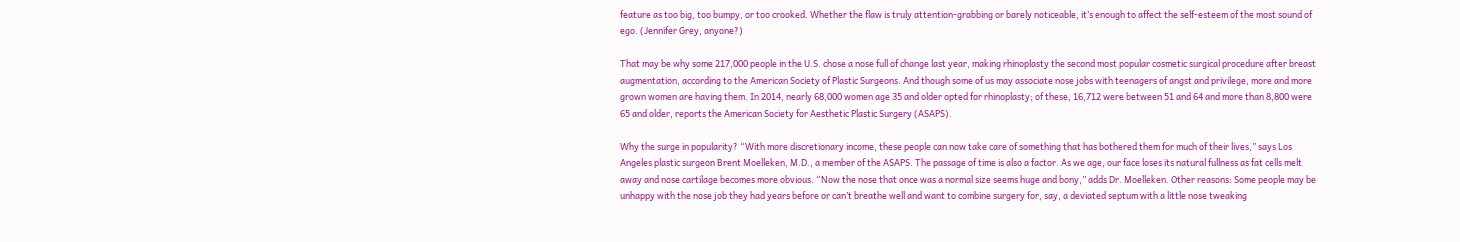feature as too big, too bumpy, or too crooked. Whether the flaw is truly attention-grabbing or barely noticeable, it’s enough to affect the self-esteem of the most sound of ego. (Jennifer Grey, anyone?)

That may be why some 217,000 people in the U.S. chose a nose full of change last year, making rhinoplasty the second most popular cosmetic surgical procedure after breast augmentation, according to the American Society of Plastic Surgeons. And though some of us may associate nose jobs with teenagers of angst and privilege, more and more grown women are having them. In 2014, nearly 68,000 women age 35 and older opted for rhinoplasty; of these, 16,712 were between 51 and 64 and more than 8,800 were 65 and older, reports the American Society for Aesthetic Plastic Surgery (ASAPS).

Why the surge in popularity? “With more discretionary income, these people can now take care of something that has bothered them for much of their lives,” says Los Angeles plastic surgeon Brent Moelleken, M.D., a member of the ASAPS. The passage of time is also a factor. As we age, our face loses its natural fullness as fat cells melt away and nose cartilage becomes more obvious. “Now the nose that once was a normal size seems huge and bony,” adds Dr. Moelleken. Other reasons: Some people may be unhappy with the nose job they had years before or can’t breathe well and want to combine surgery for, say, a deviated septum with a little nose tweaking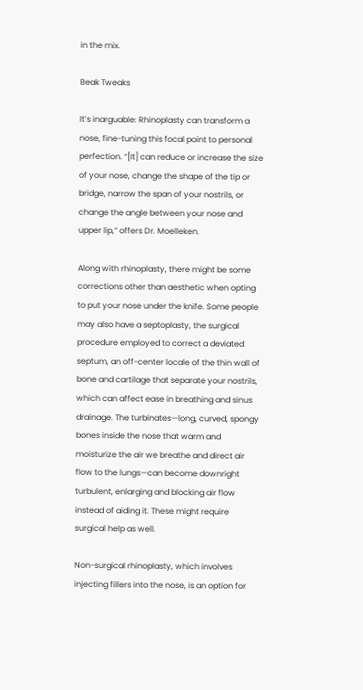in the mix.

Beak Tweaks

It’s inarguable: Rhinoplasty can transform a nose, fine-tuning this focal point to personal perfection. “[It] can reduce or increase the size of your nose, change the shape of the tip or bridge, narrow the span of your nostrils, or change the angle between your nose and upper lip,” offers Dr. Moelleken.

Along with rhinoplasty, there might be some corrections other than aesthetic when opting to put your nose under the knife. Some people may also have a septoplasty, the surgical procedure employed to correct a deviated septum, an off-center locale of the thin wall of bone and cartilage that separate your nostrils, which can affect ease in breathing and sinus drainage. The turbinates—long, curved, spongy bones inside the nose that warm and moisturize the air we breathe and direct air flow to the lungs—can become downright turbulent, enlarging and blocking air flow instead of aiding it. These might require surgical help as well.

Non-surgical rhinoplasty, which involves injecting fillers into the nose, is an option for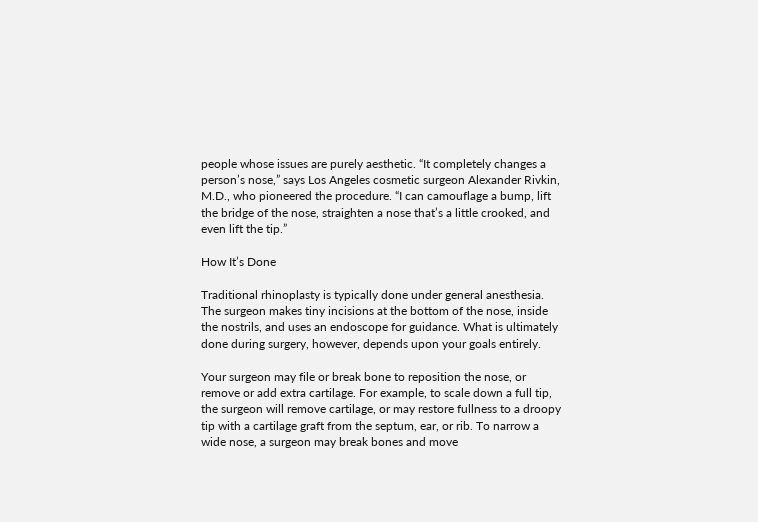people whose issues are purely aesthetic. “It completely changes a person’s nose,” says Los Angeles cosmetic surgeon Alexander Rivkin, M.D., who pioneered the procedure. “I can camouflage a bump, lift the bridge of the nose, straighten a nose that’s a little crooked, and even lift the tip.”

How It’s Done

Traditional rhinoplasty is typically done under general anesthesia. The surgeon makes tiny incisions at the bottom of the nose, inside the nostrils, and uses an endoscope for guidance. What is ultimately done during surgery, however, depends upon your goals entirely.

Your surgeon may file or break bone to reposition the nose, or remove or add extra cartilage. For example, to scale down a full tip, the surgeon will remove cartilage, or may restore fullness to a droopy tip with a cartilage graft from the septum, ear, or rib. To narrow a wide nose, a surgeon may break bones and move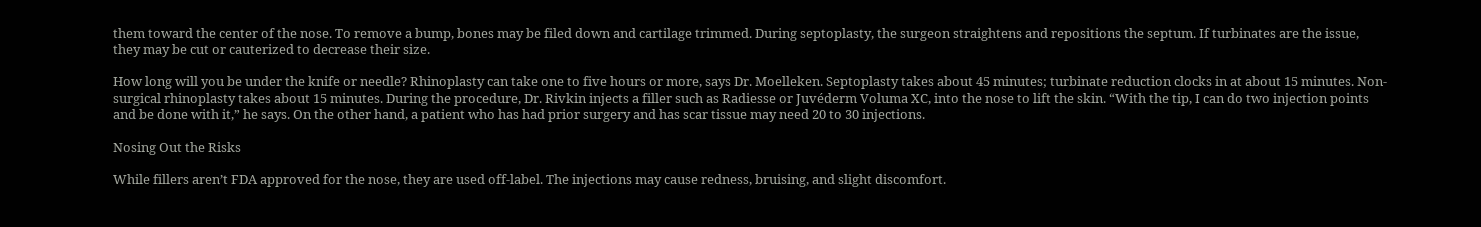them toward the center of the nose. To remove a bump, bones may be filed down and cartilage trimmed. During septoplasty, the surgeon straightens and repositions the septum. If turbinates are the issue, they may be cut or cauterized to decrease their size.

How long will you be under the knife or needle? Rhinoplasty can take one to five hours or more, says Dr. Moelleken. Septoplasty takes about 45 minutes; turbinate reduction clocks in at about 15 minutes. Non-surgical rhinoplasty takes about 15 minutes. During the procedure, Dr. Rivkin injects a filler such as Radiesse or Juvéderm Voluma XC, into the nose to lift the skin. “With the tip, I can do two injection points and be done with it,” he says. On the other hand, a patient who has had prior surgery and has scar tissue may need 20 to 30 injections.

Nosing Out the Risks

While fillers aren’t FDA approved for the nose, they are used off-label. The injections may cause redness, bruising, and slight discomfort.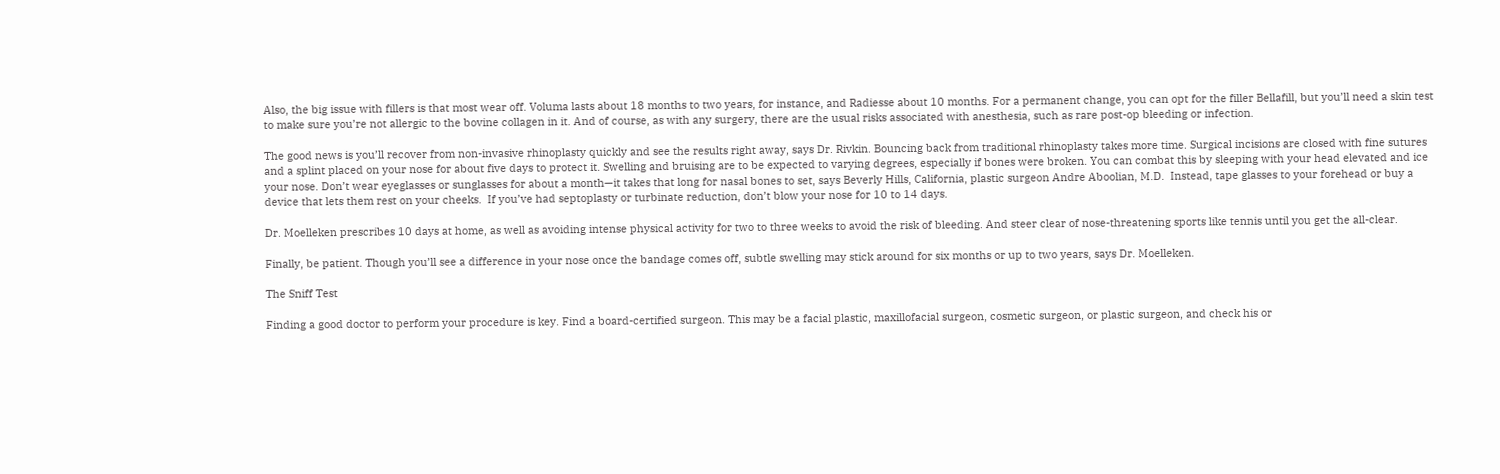Also, the big issue with fillers is that most wear off. Voluma lasts about 18 months to two years, for instance, and Radiesse about 10 months. For a permanent change, you can opt for the filler Bellafill, but you’ll need a skin test to make sure you’re not allergic to the bovine collagen in it. And of course, as with any surgery, there are the usual risks associated with anesthesia, such as rare post-op bleeding or infection.

The good news is you’ll recover from non-invasive rhinoplasty quickly and see the results right away, says Dr. Rivkin. Bouncing back from traditional rhinoplasty takes more time. Surgical incisions are closed with fine sutures and a splint placed on your nose for about five days to protect it. Swelling and bruising are to be expected to varying degrees, especially if bones were broken. You can combat this by sleeping with your head elevated and ice your nose. Don’t wear eyeglasses or sunglasses for about a month—it takes that long for nasal bones to set, says Beverly Hills, California, plastic surgeon Andre Aboolian, M.D.  Instead, tape glasses to your forehead or buy a device that lets them rest on your cheeks.  If you’ve had septoplasty or turbinate reduction, don’t blow your nose for 10 to 14 days.

Dr. Moelleken prescribes 10 days at home, as well as avoiding intense physical activity for two to three weeks to avoid the risk of bleeding. And steer clear of nose-threatening sports like tennis until you get the all-clear.

Finally, be patient. Though you’ll see a difference in your nose once the bandage comes off, subtle swelling may stick around for six months or up to two years, says Dr. Moelleken.

The Sniff Test

Finding a good doctor to perform your procedure is key. Find a board-certified surgeon. This may be a facial plastic, maxillofacial surgeon, cosmetic surgeon, or plastic surgeon, and check his or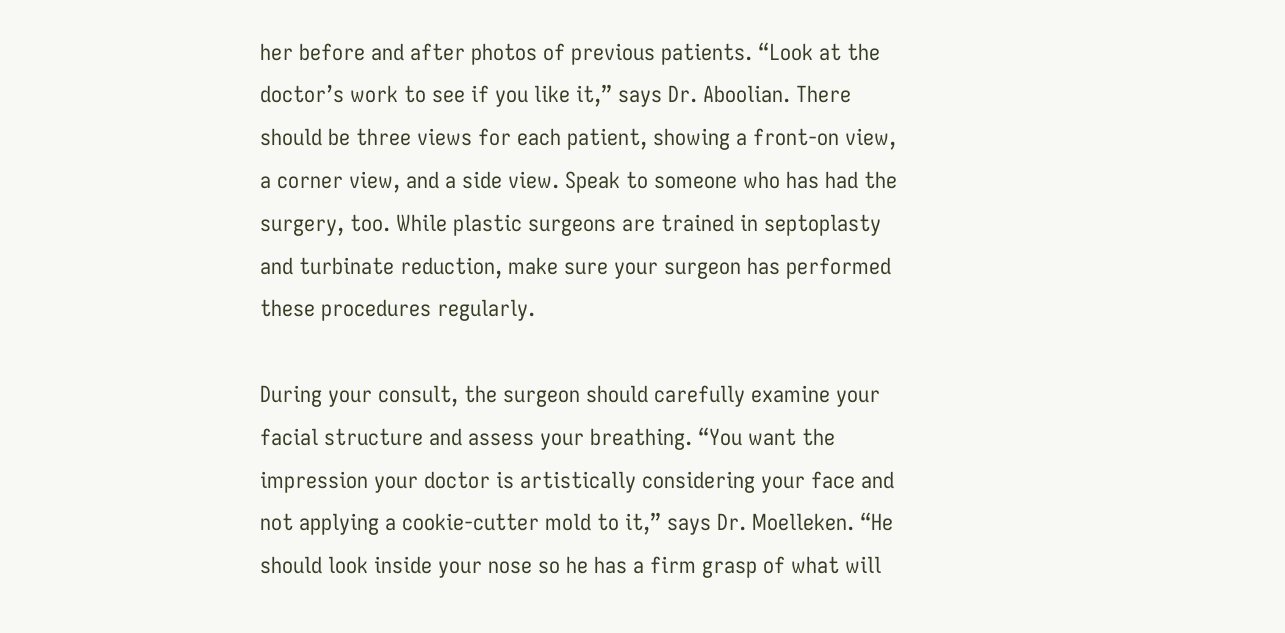her before and after photos of previous patients. “Look at the doctor’s work to see if you like it,” says Dr. Aboolian. There should be three views for each patient, showing a front-on view, a corner view, and a side view. Speak to someone who has had the surgery, too. While plastic surgeons are trained in septoplasty and turbinate reduction, make sure your surgeon has performed these procedures regularly.

During your consult, the surgeon should carefully examine your facial structure and assess your breathing. “You want the impression your doctor is artistically considering your face and not applying a cookie-cutter mold to it,” says Dr. Moelleken. “He should look inside your nose so he has a firm grasp of what will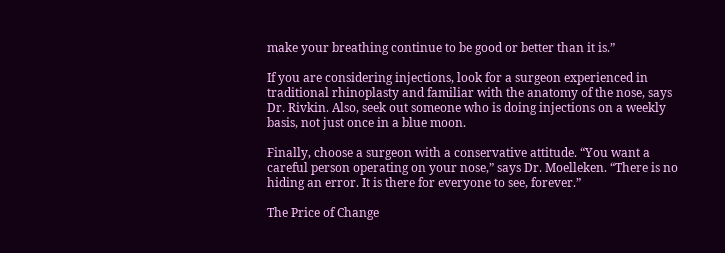make your breathing continue to be good or better than it is.”

If you are considering injections, look for a surgeon experienced in traditional rhinoplasty and familiar with the anatomy of the nose, says Dr. Rivkin. Also, seek out someone who is doing injections on a weekly basis, not just once in a blue moon.

Finally, choose a surgeon with a conservative attitude. “You want a careful person operating on your nose,” says Dr. Moelleken. “There is no hiding an error. It is there for everyone to see, forever.”

The Price of Change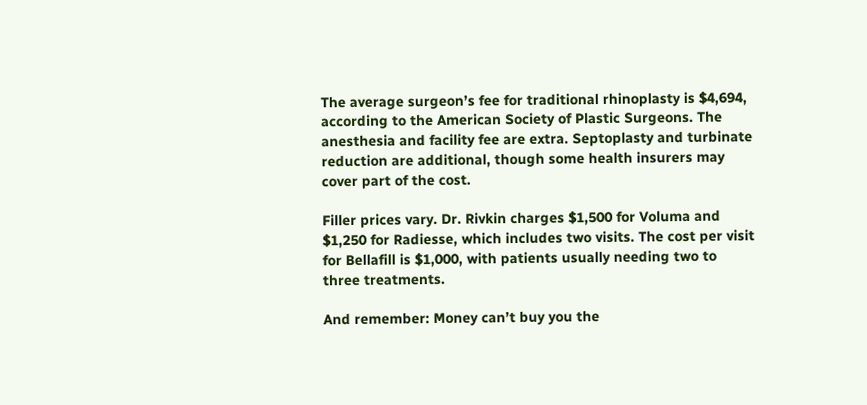The average surgeon’s fee for traditional rhinoplasty is $4,694, according to the American Society of Plastic Surgeons. The anesthesia and facility fee are extra. Septoplasty and turbinate reduction are additional, though some health insurers may cover part of the cost.

Filler prices vary. Dr. Rivkin charges $1,500 for Voluma and $1,250 for Radiesse, which includes two visits. The cost per visit for Bellafill is $1,000, with patients usually needing two to three treatments.

And remember: Money can’t buy you the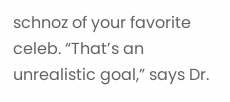schnoz of your favorite celeb. “That’s an unrealistic goal,” says Dr.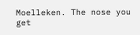Moelleken. The nose you get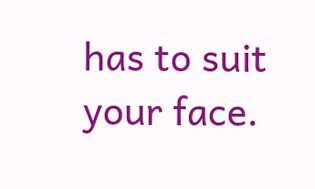has to suit your face.